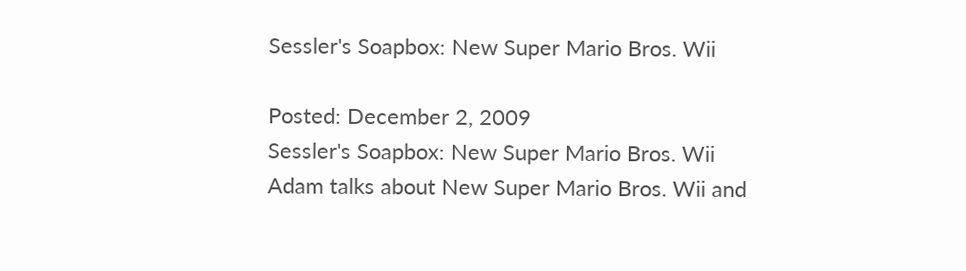Sessler's Soapbox: New Super Mario Bros. Wii

Posted: December 2, 2009
Sessler's Soapbox: New Super Mario Bros. Wii
Adam talks about New Super Mario Bros. Wii and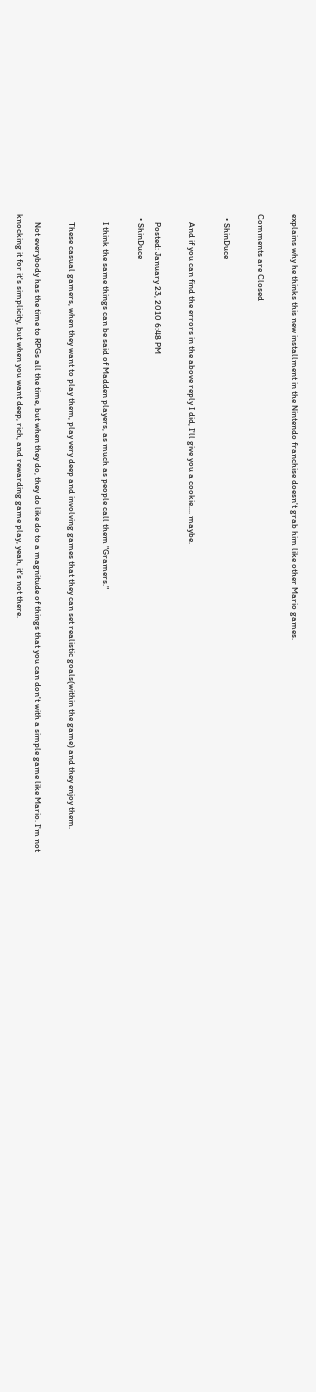explains why he thinks this new installment in the Nintendo franchise doesn't grab him like other Mario games.

Comments are Closed

  • ShinDuce

    And if you can find the errors in the above reply I did, I'll give you a cookie.... maybe.

    Posted: January 23, 2010 6:48 PM
  • ShinDuce

    I think the same things can be said of Madden players, as much as people call them "Gramers."

    These casual gamers, when they want to play them, play very deep and involving games that they can set realistic goals(within the game) and they enjoy them.

    Not everybody has the time to RPGs all the time, but when they do, they do like do to a magnitude of things that you can don't with a simple game like Mario. I'm not knocking it for it's simplicity, but when you want deep, rich, and rewarding game play, yeah, it's not there.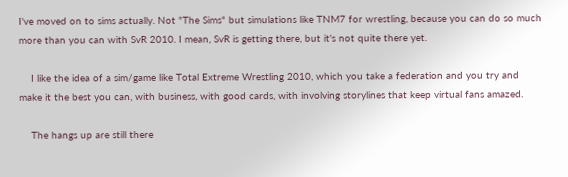I've moved on to sims actually. Not "The Sims" but simulations like TNM7 for wrestling, because you can do so much more than you can with SvR 2010. I mean, SvR is getting there, but it's not quite there yet.

    I like the idea of a sim/game like Total Extreme Wrestling 2010, which you take a federation and you try and make it the best you can, with business, with good cards, with involving storylines that keep virtual fans amazed.

    The hangs up are still there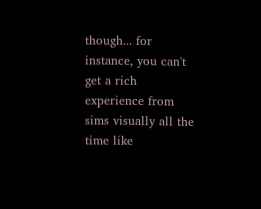though... for instance, you can't get a rich experience from sims visually all the time like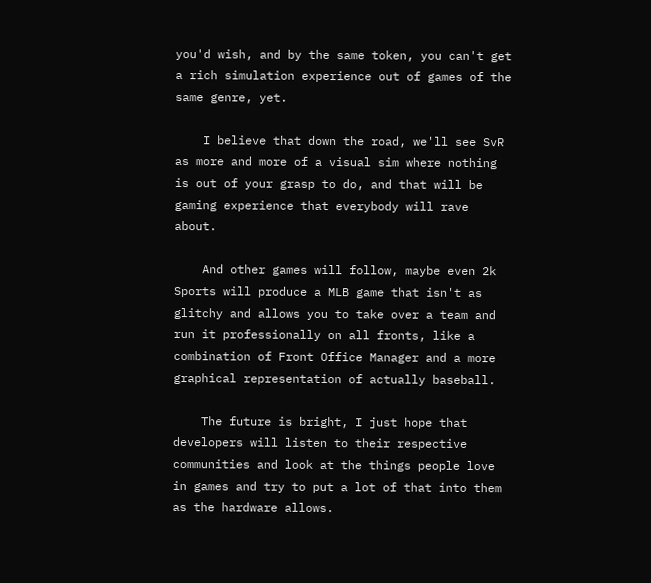you'd wish, and by the same token, you can't get a rich simulation experience out of games of the same genre, yet.

    I believe that down the road, we'll see SvR as more and more of a visual sim where nothing is out of your grasp to do, and that will be gaming experience that everybody will rave about.

    And other games will follow, maybe even 2k Sports will produce a MLB game that isn't as glitchy and allows you to take over a team and run it professionally on all fronts, like a combination of Front Office Manager and a more graphical representation of actually baseball.

    The future is bright, I just hope that developers will listen to their respective communities and look at the things people love in games and try to put a lot of that into them as the hardware allows.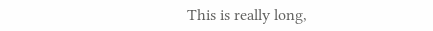This is really long,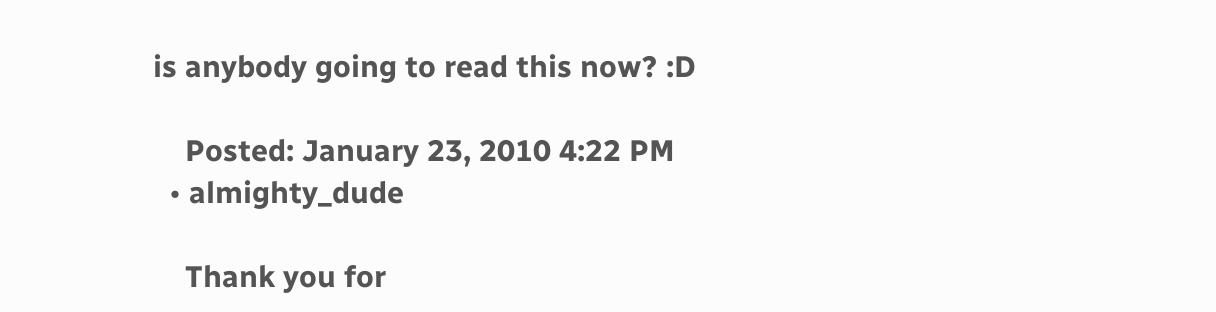is anybody going to read this now? :D

    Posted: January 23, 2010 4:22 PM
  • almighty_dude

    Thank you for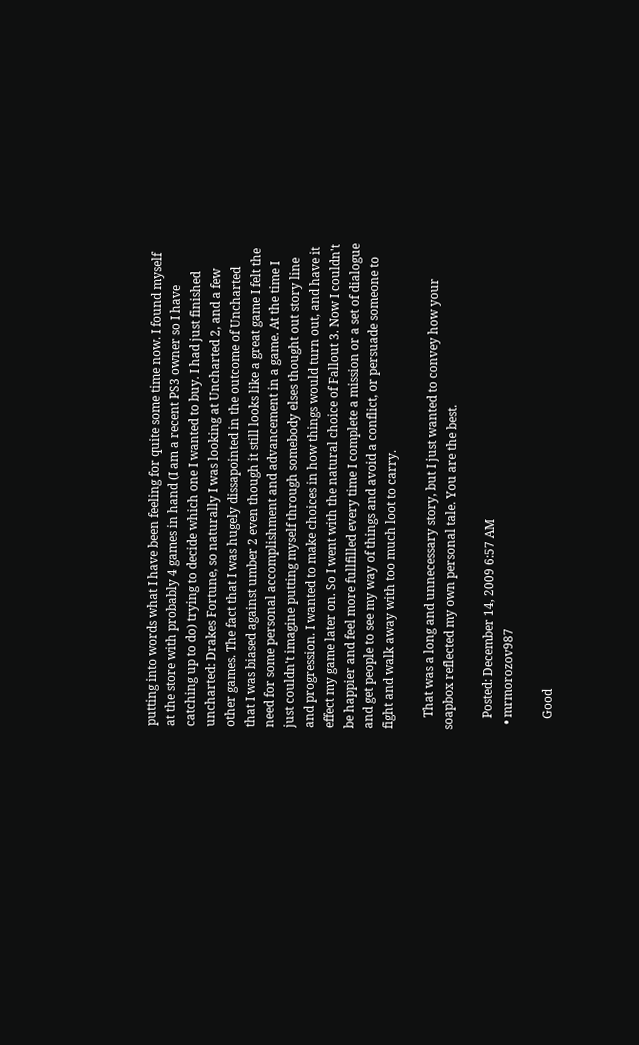putting into words what I have been feeling for quite some time now. I found myself at the store with probably 4 games in hand (I am a recent PS3 owner so I have catching up to do) trying to decide which one I wanted to buy. I had just finished uncharted: Drakes Fortune, so naturally I was looking at Uncharted 2, and a few other games. The fact that I was hugely dissapointed in the outcome of Uncharted that I was biased against umber 2 even though it still looks like a great game I felt the need for some personal accomplishment and advancement in a game. At the time I just couldn't imagine putting myself through somebody elses thought out story line and progression. I wanted to make choices in how things would turn out, and have it effect my game later on. So I went with the natural choice of Fallout 3. Now I couldn't be happier and feel more fullfilled every time I complete a mission or a set of dialogue and get people to see my way of things and avoid a conflict, or persuade someone to fight and walk away with too much loot to carry.

    That was a long and unnecessary story, but I just wanted to convey how your soapbox reflected my own personal tale. You are the best.

    Posted: December 14, 2009 6:57 AM
  • mrmorozov987

    Good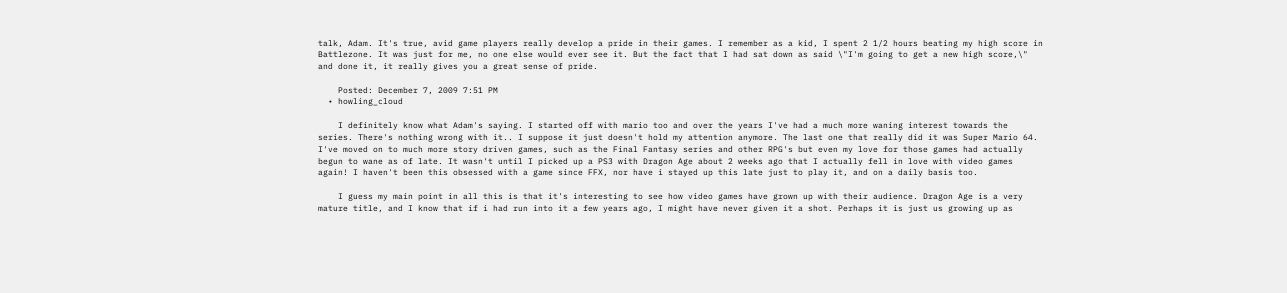talk, Adam. It's true, avid game players really develop a pride in their games. I remember as a kid, I spent 2 1/2 hours beating my high score in Battlezone. It was just for me, no one else would ever see it. But the fact that I had sat down as said \"I'm going to get a new high score,\" and done it, it really gives you a great sense of pride.

    Posted: December 7, 2009 7:51 PM
  • howling_cloud

    I definitely know what Adam's saying. I started off with mario too and over the years I've had a much more waning interest towards the series. There's nothing wrong with it.. I suppose it just doesn't hold my attention anymore. The last one that really did it was Super Mario 64. I've moved on to much more story driven games, such as the Final Fantasy series and other RPG's but even my love for those games had actually begun to wane as of late. It wasn't until I picked up a PS3 with Dragon Age about 2 weeks ago that I actually fell in love with video games again! I haven't been this obsessed with a game since FFX, nor have i stayed up this late just to play it, and on a daily basis too.

    I guess my main point in all this is that it's interesting to see how video games have grown up with their audience. Dragon Age is a very mature title, and I know that if i had run into it a few years ago, I might have never given it a shot. Perhaps it is just us growing up as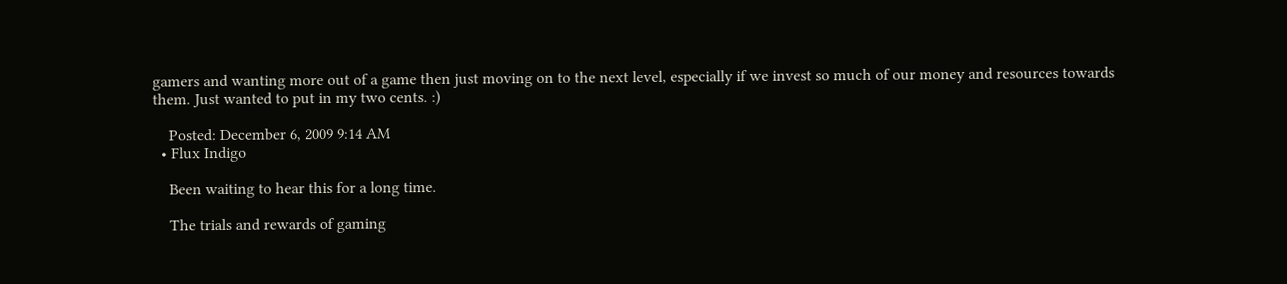gamers and wanting more out of a game then just moving on to the next level, especially if we invest so much of our money and resources towards them. Just wanted to put in my two cents. :)

    Posted: December 6, 2009 9:14 AM
  • Flux Indigo

    Been waiting to hear this for a long time.

    The trials and rewards of gaming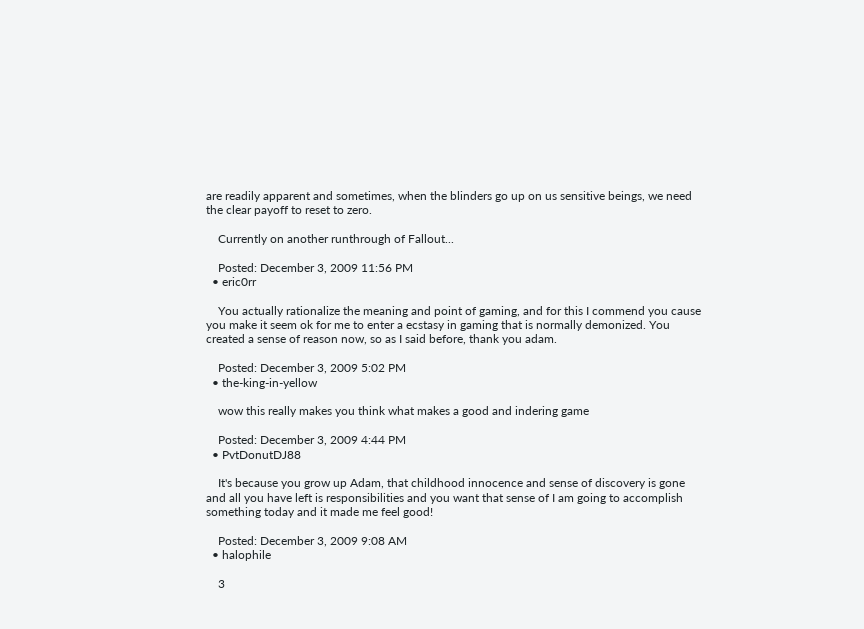are readily apparent and sometimes, when the blinders go up on us sensitive beings, we need the clear payoff to reset to zero.

    Currently on another runthrough of Fallout...

    Posted: December 3, 2009 11:56 PM
  • eric0rr

    You actually rationalize the meaning and point of gaming, and for this I commend you cause you make it seem ok for me to enter a ecstasy in gaming that is normally demonized. You created a sense of reason now, so as I said before, thank you adam.

    Posted: December 3, 2009 5:02 PM
  • the-king-in-yellow

    wow this really makes you think what makes a good and indering game

    Posted: December 3, 2009 4:44 PM
  • PvtDonutDJ88

    It's because you grow up Adam, that childhood innocence and sense of discovery is gone and all you have left is responsibilities and you want that sense of I am going to accomplish something today and it made me feel good!

    Posted: December 3, 2009 9:08 AM
  • halophile

    3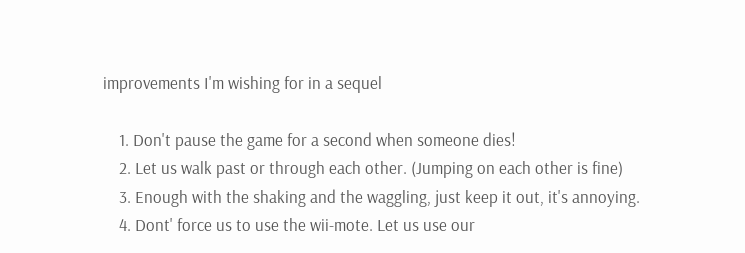improvements I'm wishing for in a sequel

    1. Don't pause the game for a second when someone dies!
    2. Let us walk past or through each other. (Jumping on each other is fine)
    3. Enough with the shaking and the waggling, just keep it out, it's annoying.
    4. Dont' force us to use the wii-mote. Let us use our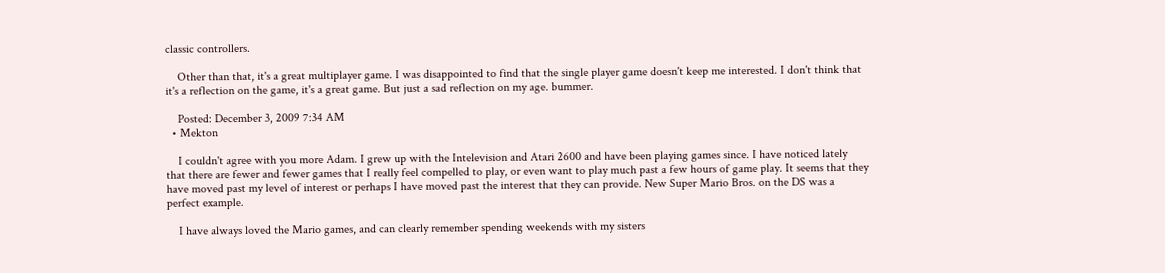classic controllers.

    Other than that, it's a great multiplayer game. I was disappointed to find that the single player game doesn't keep me interested. I don't think that it's a reflection on the game, it's a great game. But just a sad reflection on my age. bummer.

    Posted: December 3, 2009 7:34 AM
  • Mekton

    I couldn't agree with you more Adam. I grew up with the Intelevision and Atari 2600 and have been playing games since. I have noticed lately that there are fewer and fewer games that I really feel compelled to play, or even want to play much past a few hours of game play. It seems that they have moved past my level of interest or perhaps I have moved past the interest that they can provide. New Super Mario Bros. on the DS was a perfect example.

    I have always loved the Mario games, and can clearly remember spending weekends with my sisters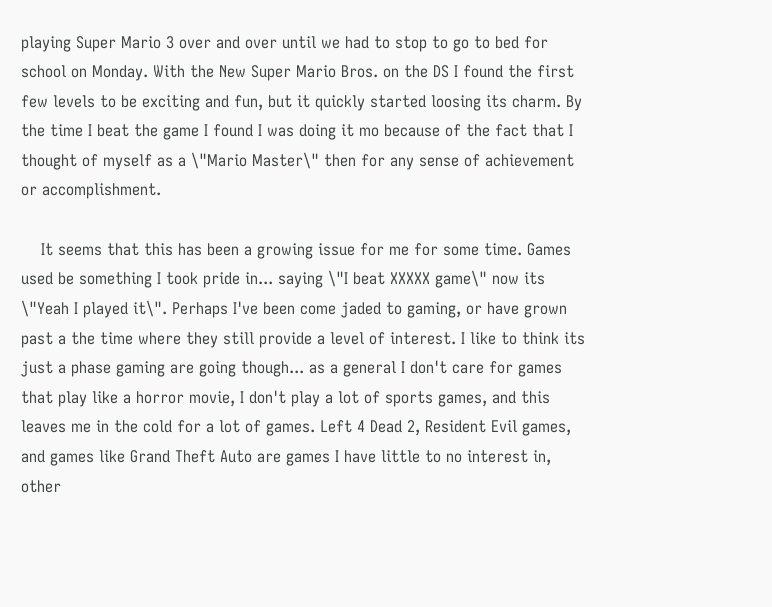playing Super Mario 3 over and over until we had to stop to go to bed for school on Monday. With the New Super Mario Bros. on the DS I found the first few levels to be exciting and fun, but it quickly started loosing its charm. By the time I beat the game I found I was doing it mo because of the fact that I thought of myself as a \"Mario Master\" then for any sense of achievement or accomplishment.

    It seems that this has been a growing issue for me for some time. Games used be something I took pride in... saying \"I beat XXXXX game\" now its \"Yeah I played it\". Perhaps I've been come jaded to gaming, or have grown past a the time where they still provide a level of interest. I like to think its just a phase gaming are going though... as a general I don't care for games that play like a horror movie, I don't play a lot of sports games, and this leaves me in the cold for a lot of games. Left 4 Dead 2, Resident Evil games, and games like Grand Theft Auto are games I have little to no interest in, other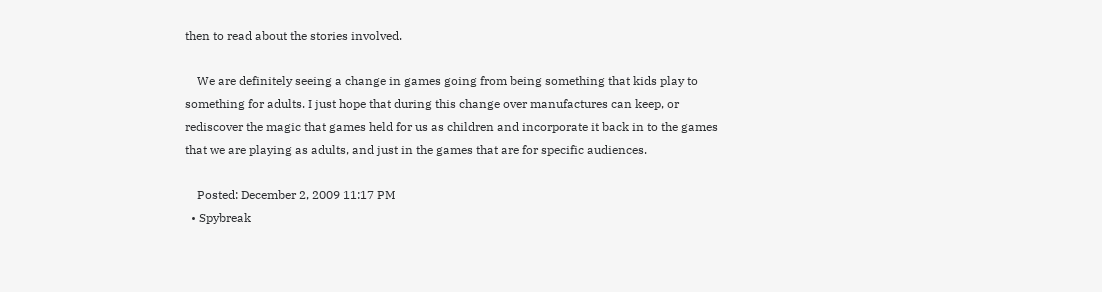then to read about the stories involved.

    We are definitely seeing a change in games going from being something that kids play to something for adults. I just hope that during this change over manufactures can keep, or rediscover the magic that games held for us as children and incorporate it back in to the games that we are playing as adults, and just in the games that are for specific audiences.

    Posted: December 2, 2009 11:17 PM
  • Spybreak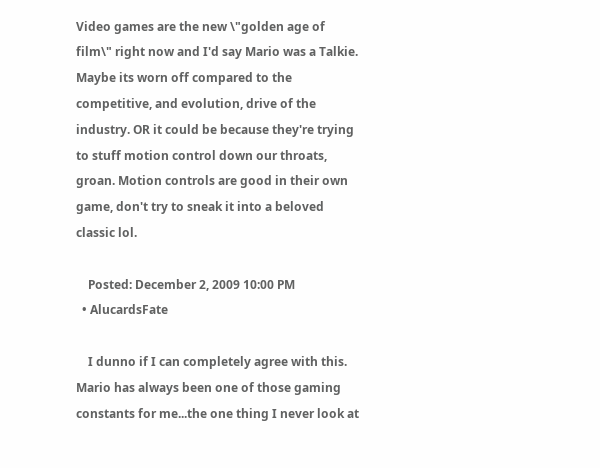Video games are the new \"golden age of film\" right now and I'd say Mario was a Talkie. Maybe its worn off compared to the competitive, and evolution, drive of the industry. OR it could be because they're trying to stuff motion control down our throats, groan. Motion controls are good in their own game, don't try to sneak it into a beloved classic lol.

    Posted: December 2, 2009 10:00 PM
  • AlucardsFate

    I dunno if I can completely agree with this. Mario has always been one of those gaming constants for me...the one thing I never look at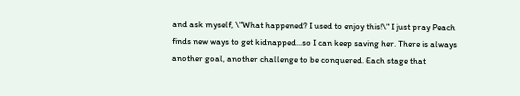and ask myself, \"What happened? I used to enjoy this!\" I just pray Peach finds new ways to get kidnapped...so I can keep saving her. There is always another goal, another challenge to be conquered. Each stage that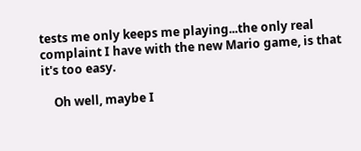tests me only keeps me playing...the only real complaint I have with the new Mario game, is that it's too easy.

    Oh well, maybe I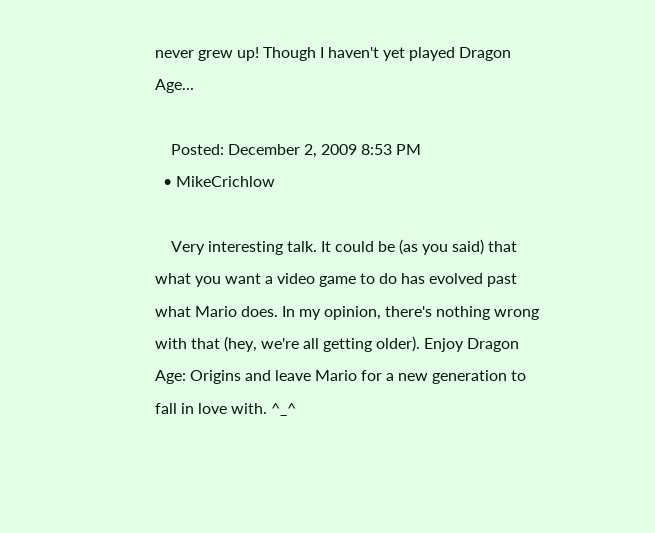never grew up! Though I haven't yet played Dragon Age...

    Posted: December 2, 2009 8:53 PM
  • MikeCrichlow

    Very interesting talk. It could be (as you said) that what you want a video game to do has evolved past what Mario does. In my opinion, there's nothing wrong with that (hey, we're all getting older). Enjoy Dragon Age: Origins and leave Mario for a new generation to fall in love with. ^_^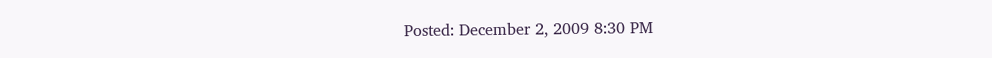Posted: December 2, 2009 8:30 PM